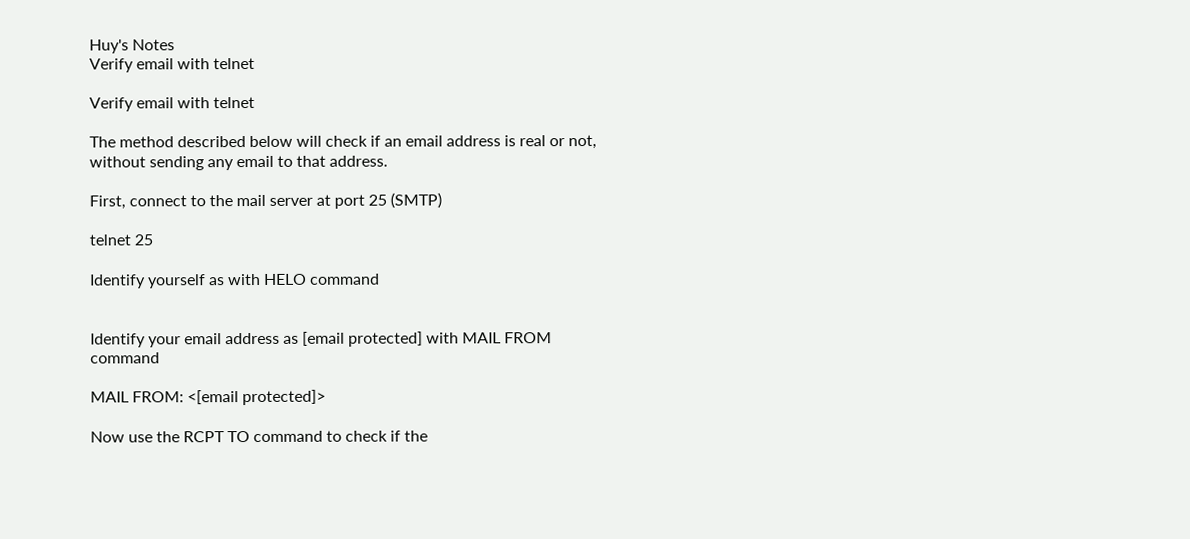Huy's Notes
Verify email with telnet

Verify email with telnet

The method described below will check if an email address is real or not, without sending any email to that address.

First, connect to the mail server at port 25 (SMTP)

telnet 25

Identify yourself as with HELO command


Identify your email address as [email protected] with MAIL FROM command

MAIL FROM: <[email protected]>

Now use the RCPT TO command to check if the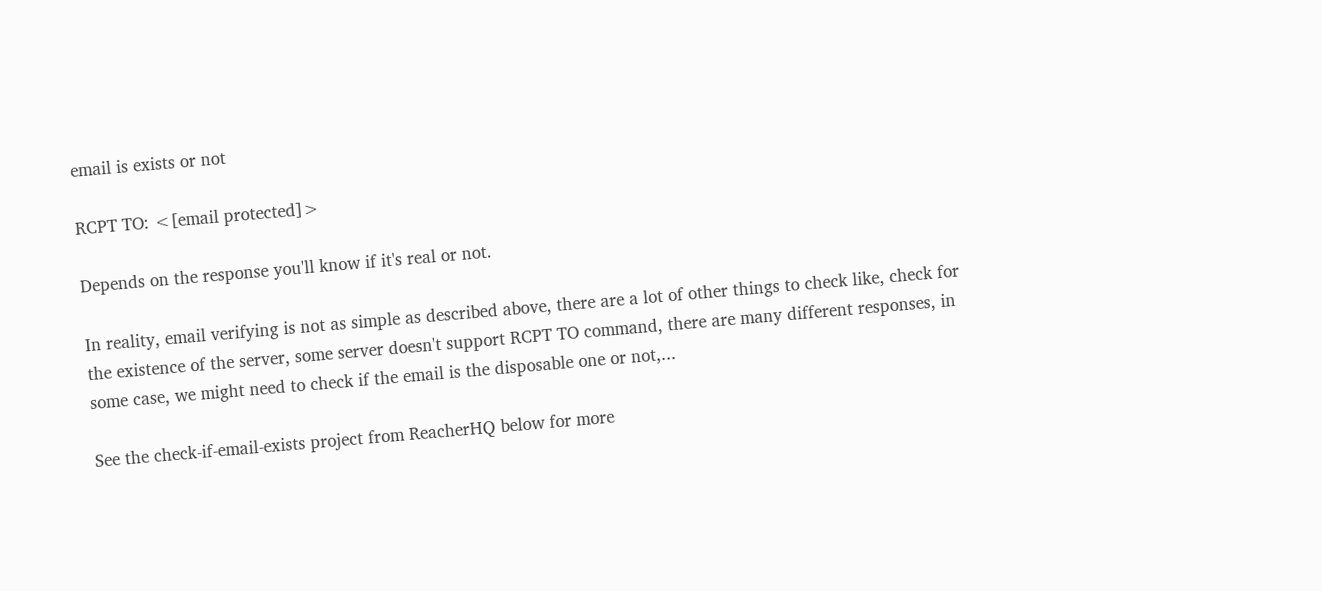email is exists or not

RCPT TO: <[email protected]>

Depends on the response you'll know if it's real or not.

In reality, email verifying is not as simple as described above, there are a lot of other things to check like, check for the existence of the server, some server doesn't support RCPT TO command, there are many different responses, in some case, we might need to check if the email is the disposable one or not,...

See the check-if-email-exists project from ReacherHQ below for more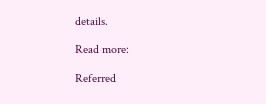details.

Read more:

Referred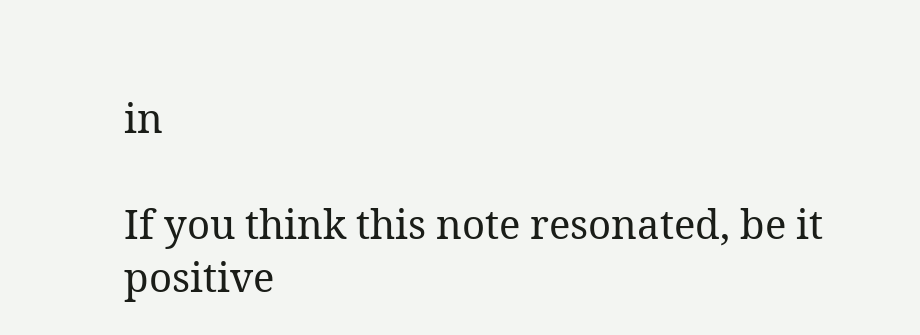in

If you think this note resonated, be it positive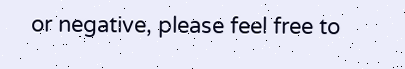or negative, please feel free to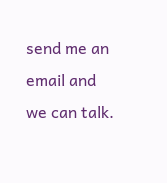send me an email and we can talk.